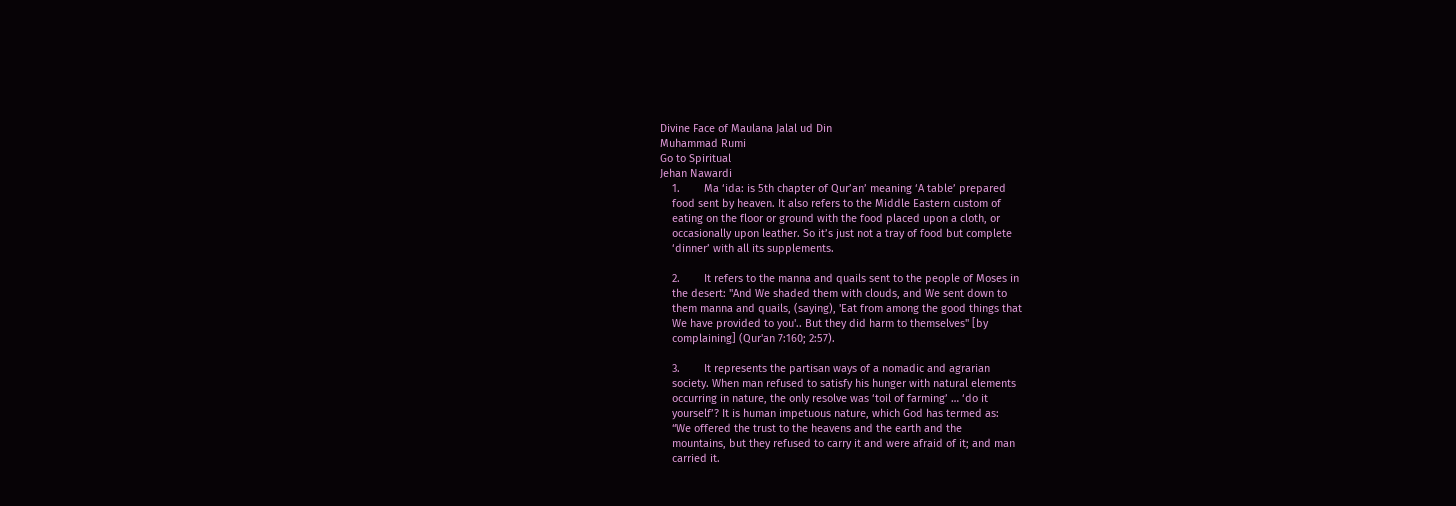Divine Face of Maulana Jalal ud Din
Muhammad Rumi
Go to Spiritual
Jehan Nawardi
    1.        Ma ‘ida: is 5th chapter of Qur’an’ meaning ‘A table’ prepared
    food sent by heaven. It also refers to the Middle Eastern custom of
    eating on the floor or ground with the food placed upon a cloth, or
    occasionally upon leather. So it’s just not a tray of food but complete
    ‘dinner’ with all its supplements.

    2.        It refers to the manna and quails sent to the people of Moses in
    the desert: "And We shaded them with clouds, and We sent down to
    them manna and quails, (saying), 'Eat from among the good things that
    We have provided to you'.. But they did harm to themselves" [by
    complaining] (Qur'an 7:160; 2:57).

    3.        It represents the partisan ways of a nomadic and agrarian
    society. When man refused to satisfy his hunger with natural elements
    occurring in nature, the only resolve was ‘toil of farming’ … ‘do it
    yourself’? It is human impetuous nature, which God has termed as:
    “We offered the trust to the heavens and the earth and the
    mountains, but they refused to carry it and were afraid of it; and man
    carried it.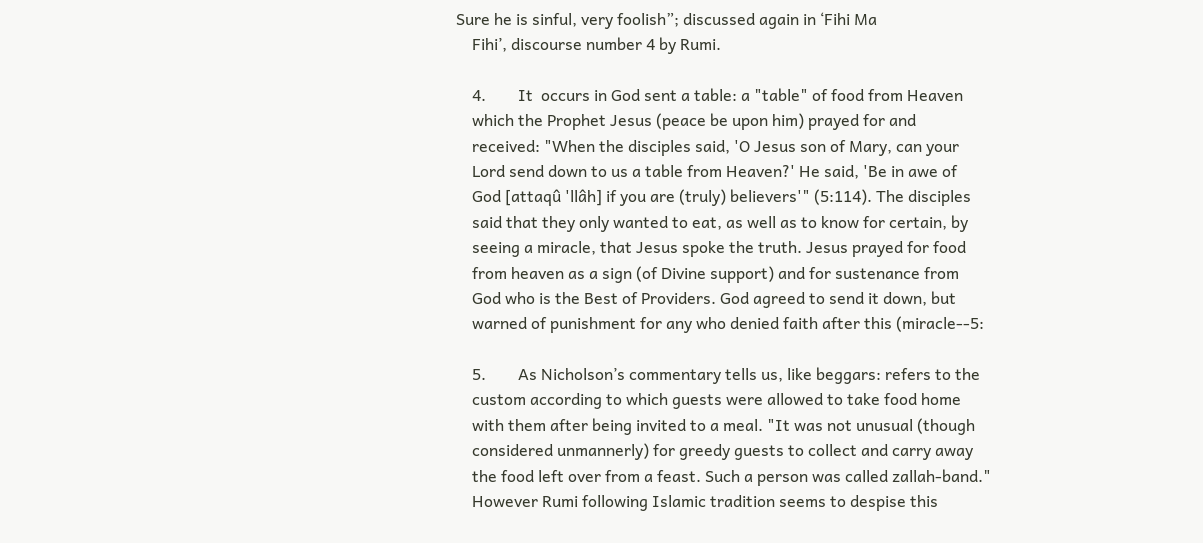Sure he is sinful, very foolish”; discussed again in ‘Fihi Ma
    Fihi’, discourse number 4 by Rumi.

    4.        It  occurs in God sent a table: a "table" of food from Heaven
    which the Prophet Jesus (peace be upon him) prayed for and
    received: "When the disciples said, 'O Jesus son of Mary, can your
    Lord send down to us a table from Heaven?' He said, 'Be in awe of
    God [attaqû 'llâh] if you are (truly) believers'" (5:114). The disciples
    said that they only wanted to eat, as well as to know for certain, by
    seeing a miracle, that Jesus spoke the truth. Jesus prayed for food
    from heaven as a sign (of Divine support) and for sustenance from
    God who is the Best of Providers. God agreed to send it down, but
    warned of punishment for any who denied faith after this (miracle--5:

    5.        As Nicholson’s commentary tells us, like beggars: refers to the
    custom according to which guests were allowed to take food home
    with them after being invited to a meal. "It was not unusual (though
    considered unmannerly) for greedy guests to collect and carry away
    the food left over from a feast. Such a person was called zallah-band."
    However Rumi following Islamic tradition seems to despise this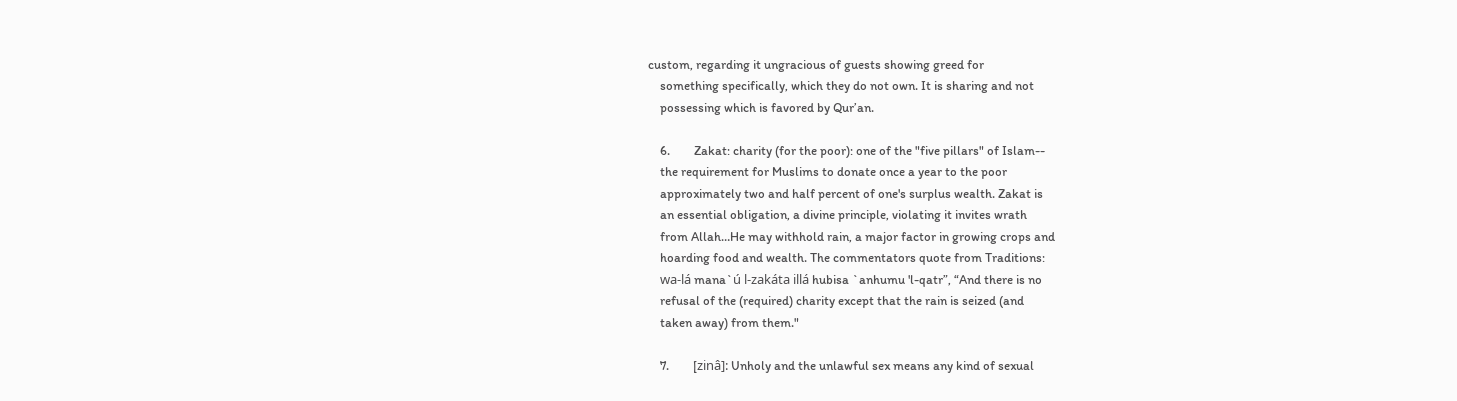custom, regarding it ungracious of guests showing greed for
    something specifically, which they do not own. It is sharing and not
    possessing which is favored by Qur’an.

    6.        Zakat: charity (for the poor): one of the "five pillars" of Islam--
    the requirement for Muslims to donate once a year to the poor
    approximately two and half percent of one's surplus wealth. Zakat is
    an essential obligation, a divine principle, violating it invites wrath
    from Allah…He may withhold rain, a major factor in growing crops and
    hoarding food and wealth. The commentators quote from Traditions:
    wa-lá mana`ú l-zakáta illá hubisa `anhumu 'l-qatr”, “And there is no
    refusal of the (required) charity except that the rain is seized (and
    taken away) from them."

    7.        [zinâ]: Unholy and the unlawful sex means any kind of sexual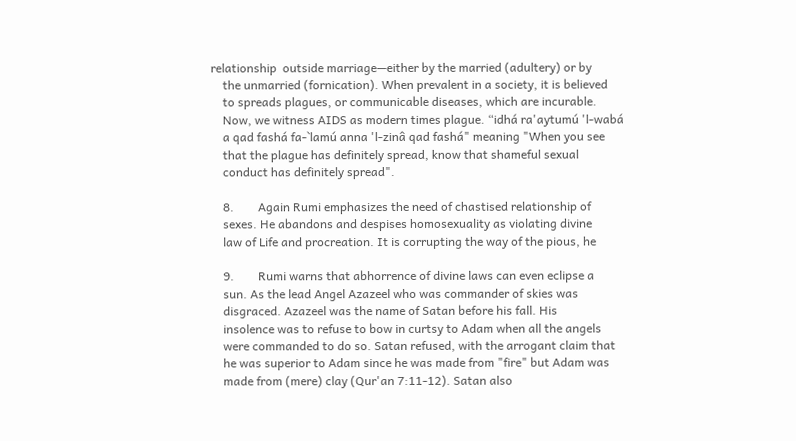relationship  outside marriage—either by the married (adultery) or by
    the unmarried (fornication). When prevalent in a society, it is believed
    to spreads plagues, or communicable diseases, which are incurable.
    Now, we witness AIDS as modern times plague. “idhá ra'aytumú 'l-wabá
    a qad fashá fa-`lamú anna 'l-zinâ qad fashá" meaning "When you see
    that the plague has definitely spread, know that shameful sexual
    conduct has definitely spread".

    8.        Again Rumi emphasizes the need of chastised relationship of
    sexes. He abandons and despises homosexuality as violating divine
    law of Life and procreation. It is corrupting the way of the pious, he

    9.        Rumi warns that abhorrence of divine laws can even eclipse a
    sun. As the lead Angel Azazeel who was commander of skies was
    disgraced. Azazeel was the name of Satan before his fall. His
    insolence was to refuse to bow in curtsy to Adam when all the angels
    were commanded to do so. Satan refused, with the arrogant claim that
    he was superior to Adam since he was made from "fire" but Adam was
    made from (mere) clay (Qur'an 7:11-12). Satan also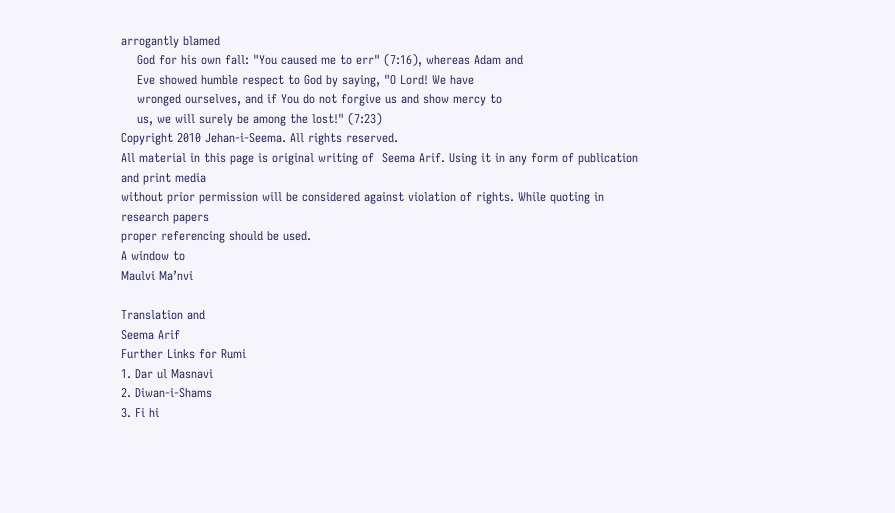arrogantly blamed
    God for his own fall: "You caused me to err" (7:16), whereas Adam and
    Eve showed humble respect to God by saying, "O Lord! We have
    wronged ourselves, and if You do not forgive us and show mercy to
    us, we will surely be among the lost!" (7:23)
Copyright 2010 Jehan-i-Seema. All rights reserved.
All material in this page is original writing of  Seema Arif. Using it in any form of publication and print media
without prior permission will be considered against violation of rights. While quoting in research papers
proper referencing should be used.
A window to
Maulvi Ma’nvi

Translation and
Seema Arif
Further Links for Rumi
1. Dar ul Masnavi
2. Diwan-i-Shams
3. Fi hi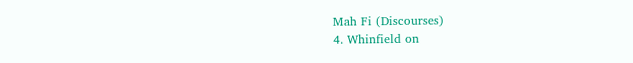Mah Fi (Discourses)
4. Whinfield on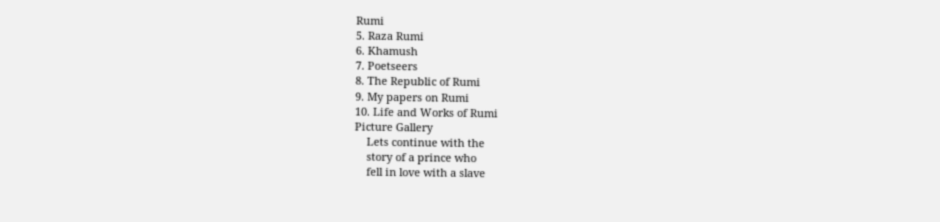Rumi
5. Raza Rumi
6. Khamush
7. Poetseers
8. The Republic of Rumi
9. My papers on Rumi
10. Life and Works of Rumi
Picture Gallery
    Lets continue with the
    story of a prince who
    fell in love with a slave